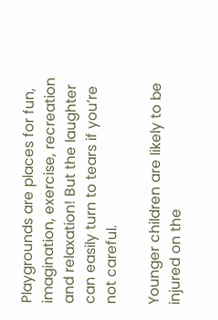Playgrounds are places for fun, imagination, exercise, recreation and relaxation! But the laughter can easily turn to tears if you’re not careful.

Younger children are likely to be injured on the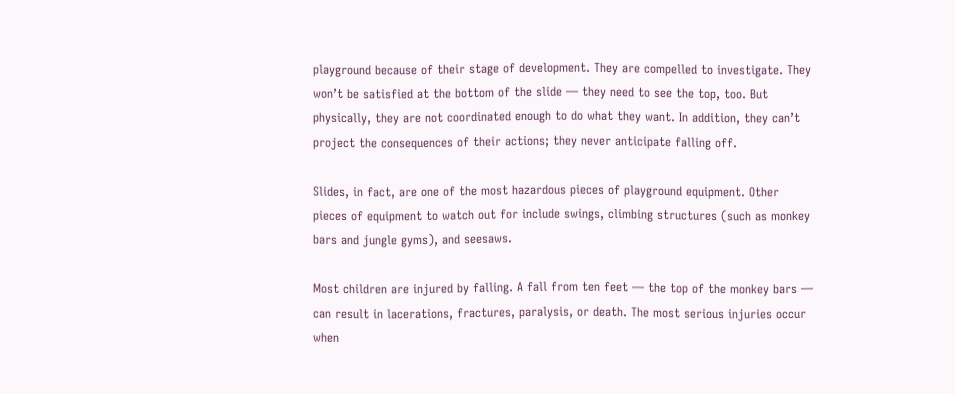playground because of their stage of development. They are compelled to investigate. They won’t be satisfied at the bottom of the slide — they need to see the top, too. But physically, they are not coordinated enough to do what they want. In addition, they can’t project the consequences of their actions; they never anticipate falling off.

Slides, in fact, are one of the most hazardous pieces of playground equipment. Other pieces of equipment to watch out for include swings, climbing structures (such as monkey bars and jungle gyms), and seesaws.

Most children are injured by falling. A fall from ten feet — the top of the monkey bars — can result in lacerations, fractures, paralysis, or death. The most serious injuries occur when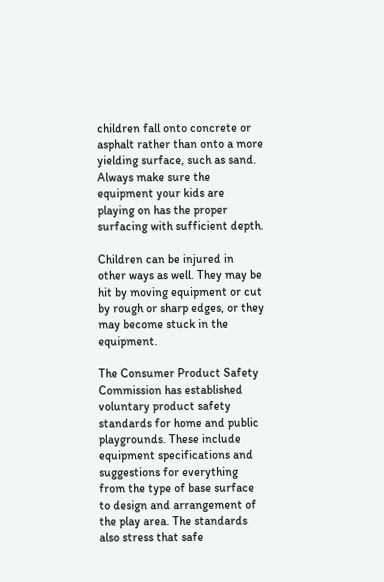children fall onto concrete or asphalt rather than onto a more yielding surface, such as sand. Always make sure the equipment your kids are playing on has the proper surfacing with sufficient depth.

Children can be injured in other ways as well. They may be hit by moving equipment or cut by rough or sharp edges, or they may become stuck in the equipment.

The Consumer Product Safety Commission has established voluntary product safety standards for home and public playgrounds. These include equipment specifications and suggestions for everything from the type of base surface to design and arrangement of the play area. The standards also stress that safe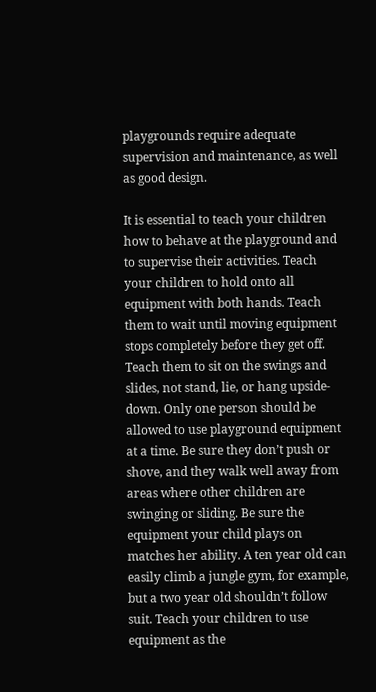playgrounds require adequate supervision and maintenance, as well as good design.

It is essential to teach your children how to behave at the playground and to supervise their activities. Teach your children to hold onto all equipment with both hands. Teach them to wait until moving equipment stops completely before they get off. Teach them to sit on the swings and slides, not stand, lie, or hang upside-down. Only one person should be allowed to use playground equipment at a time. Be sure they don’t push or shove, and they walk well away from areas where other children are swinging or sliding. Be sure the equipment your child plays on matches her ability. A ten year old can easily climb a jungle gym, for example, but a two year old shouldn’t follow suit. Teach your children to use equipment as the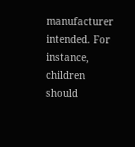manufacturer intended. For instance, children should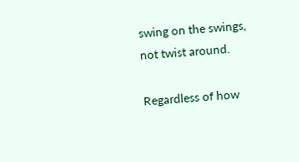swing on the swings, not twist around.

Regardless of how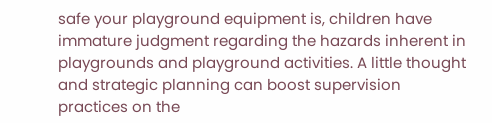safe your playground equipment is, children have immature judgment regarding the hazards inherent in playgrounds and playground activities. A little thought and strategic planning can boost supervision practices on the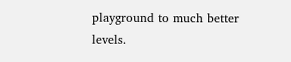playground to much better levels.